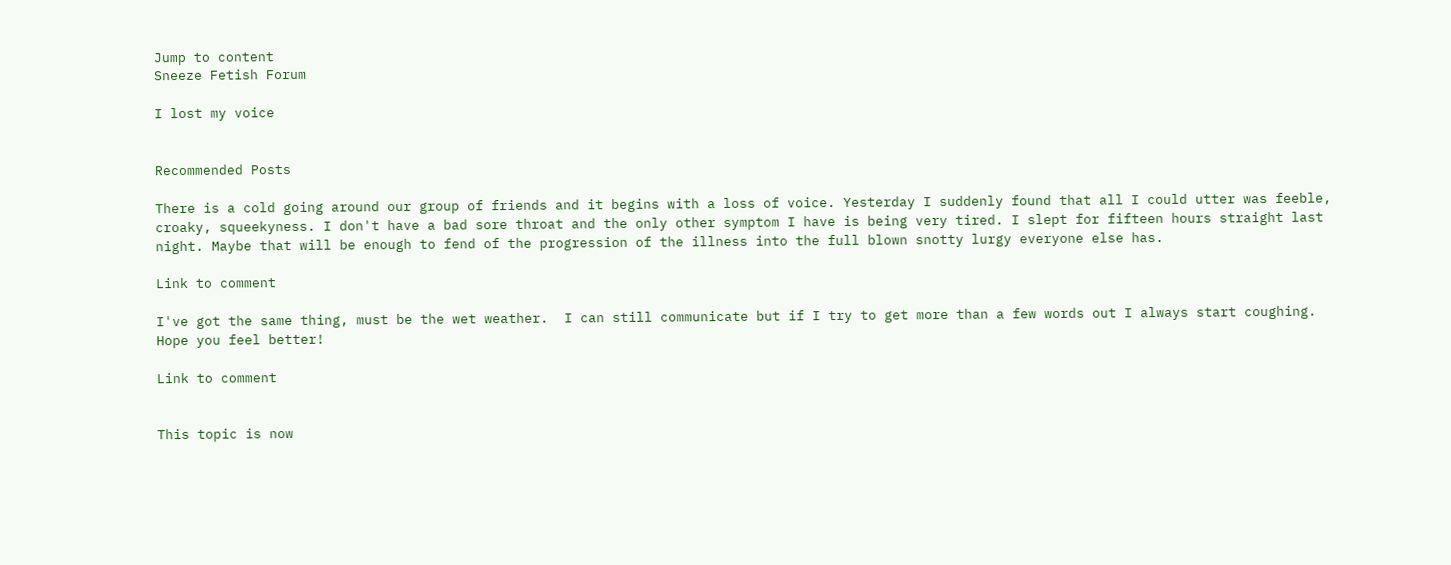Jump to content
Sneeze Fetish Forum

I lost my voice


Recommended Posts

There is a cold going around our group of friends and it begins with a loss of voice. Yesterday I suddenly found that all I could utter was feeble, croaky, squeekyness. I don't have a bad sore throat and the only other symptom I have is being very tired. I slept for fifteen hours straight last night. Maybe that will be enough to fend of the progression of the illness into the full blown snotty lurgy everyone else has.

Link to comment

I've got the same thing, must be the wet weather.  I can still communicate but if I try to get more than a few words out I always start coughing.  Hope you feel better!

Link to comment


This topic is now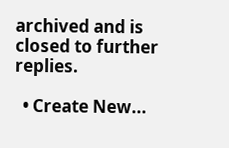archived and is closed to further replies.

  • Create New...